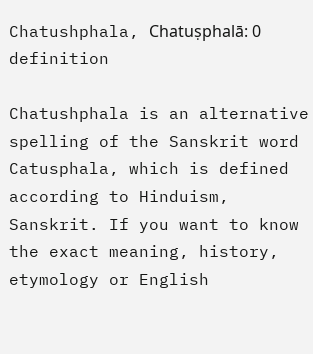Chatushphala, Chatuṣphalā: 0 definition

Chatushphala is an alternative spelling of the Sanskrit word Catusphala, which is defined according to Hinduism, Sanskrit. If you want to know the exact meaning, history, etymology or English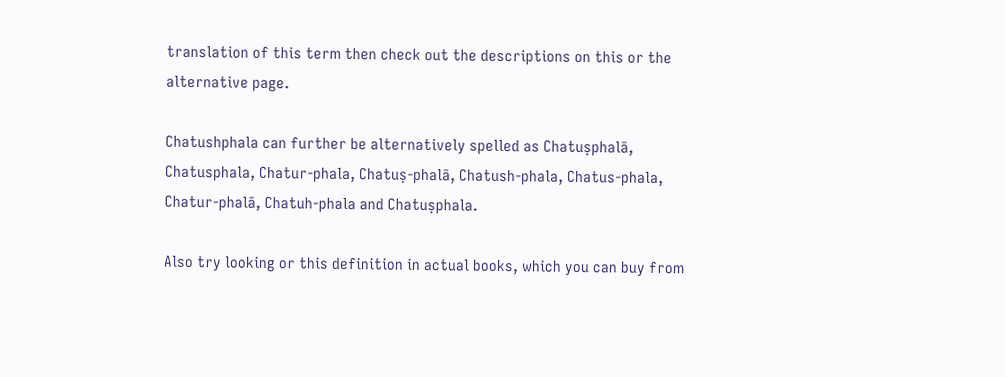translation of this term then check out the descriptions on this or the alternative page.

Chatushphala can further be alternatively spelled as Chatuṣphalā, Chatusphala, Chatur-phala, Chatuṣ-phalā, Chatush-phala, Chatus-phala, Chatur-phalā, Chatuh-phala and Chatuṣphala.

Also try looking or this definition in actual books, which you can buy from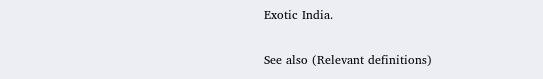Exotic India.

See also (Relevant definitions)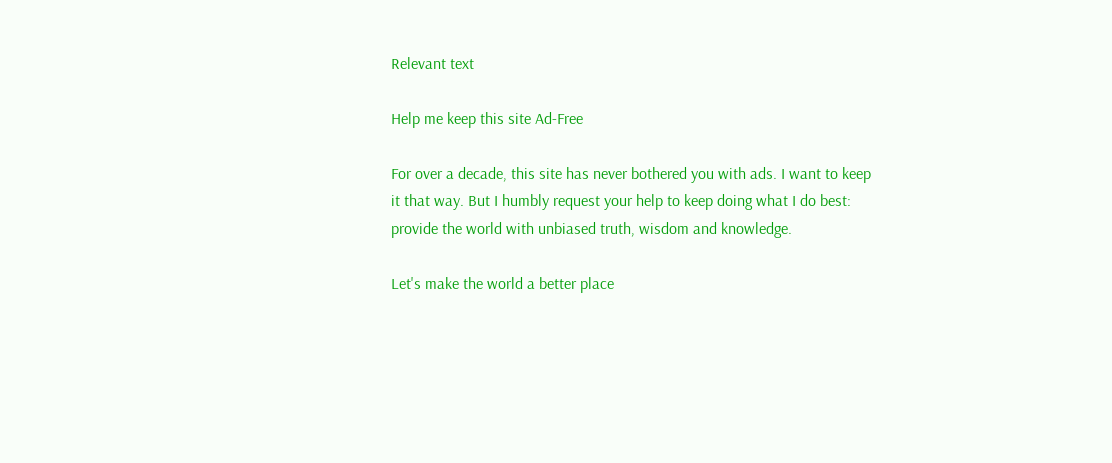Relevant text

Help me keep this site Ad-Free

For over a decade, this site has never bothered you with ads. I want to keep it that way. But I humbly request your help to keep doing what I do best: provide the world with unbiased truth, wisdom and knowledge.

Let's make the world a better place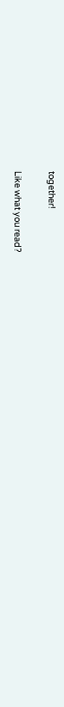together!

Like what you read?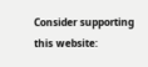Consider supporting this website: